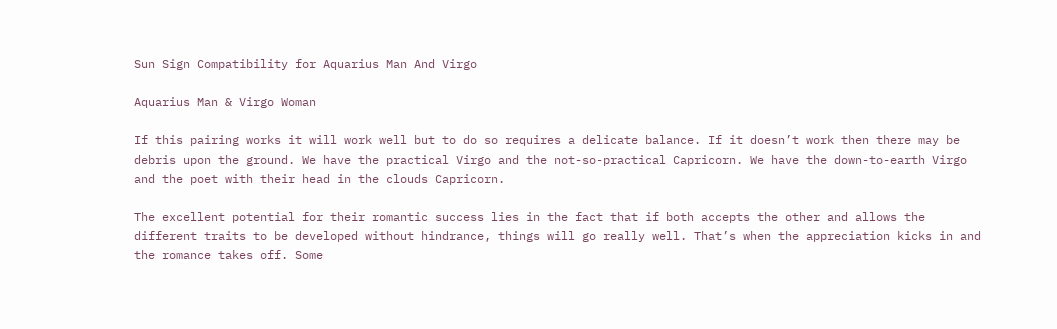Sun Sign Compatibility for Aquarius Man And Virgo

Aquarius Man & Virgo Woman

If this pairing works it will work well but to do so requires a delicate balance. If it doesn’t work then there may be debris upon the ground. We have the practical Virgo and the not-so-practical Capricorn. We have the down-to-earth Virgo and the poet with their head in the clouds Capricorn.

The excellent potential for their romantic success lies in the fact that if both accepts the other and allows the different traits to be developed without hindrance, things will go really well. That’s when the appreciation kicks in and the romance takes off. Some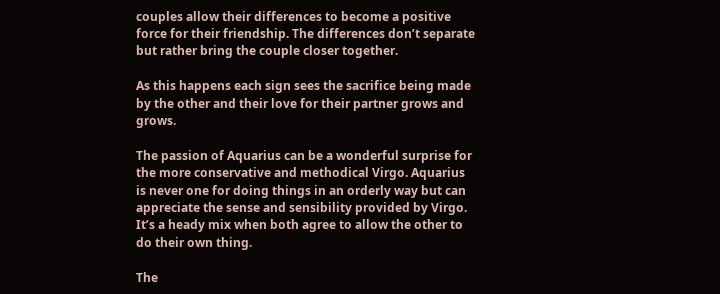couples allow their differences to become a positive force for their friendship. The differences don’t separate but rather bring the couple closer together.

As this happens each sign sees the sacrifice being made by the other and their love for their partner grows and grows.

The passion of Aquarius can be a wonderful surprise for the more conservative and methodical Virgo. Aquarius is never one for doing things in an orderly way but can appreciate the sense and sensibility provided by Virgo. It’s a heady mix when both agree to allow the other to do their own thing.

The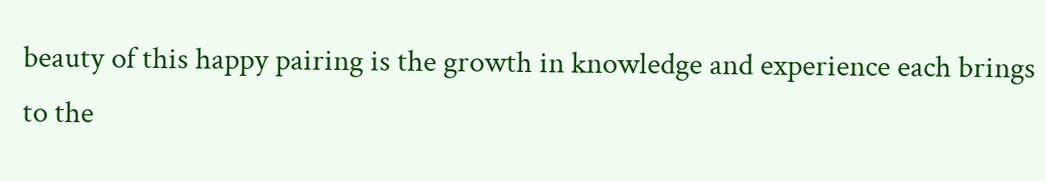beauty of this happy pairing is the growth in knowledge and experience each brings to the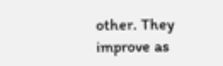other. They improve as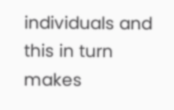individuals and this in turn makes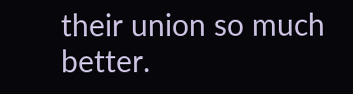their union so much better.